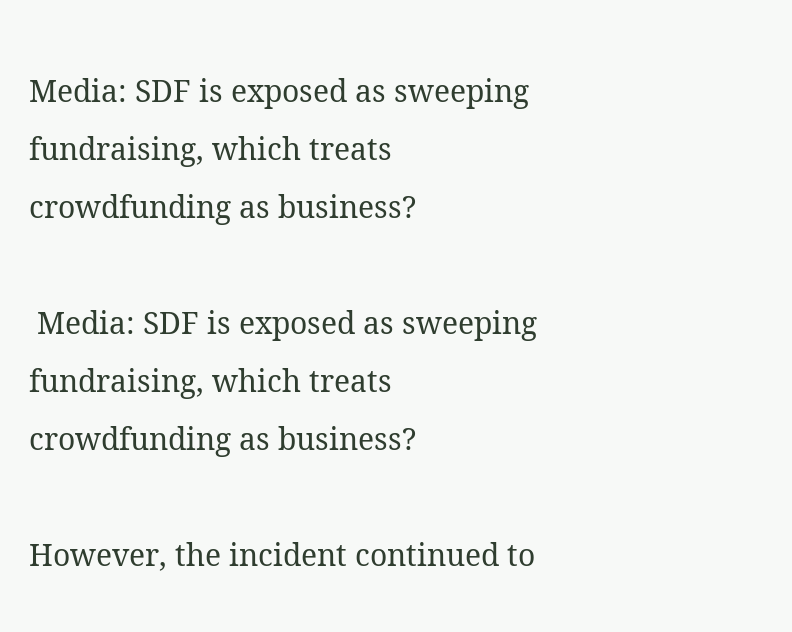Media: SDF is exposed as sweeping fundraising, which treats crowdfunding as business?

 Media: SDF is exposed as sweeping fundraising, which treats crowdfunding as business?

However, the incident continued to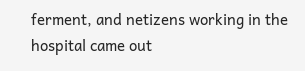ferment, and netizens working in the hospital came out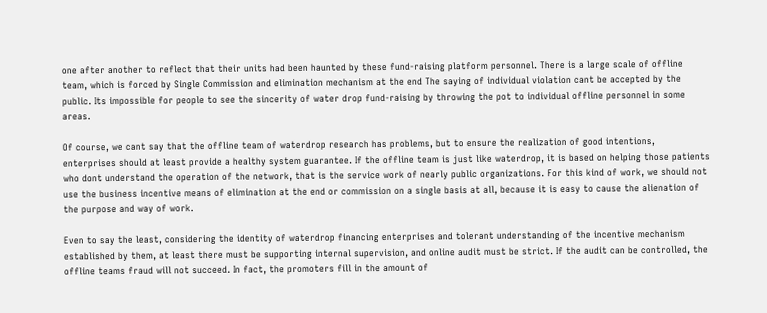one after another to reflect that their units had been haunted by these fund-raising platform personnel. There is a large scale of offline team, which is forced by Single Commission and elimination mechanism at the end The saying of individual violation cant be accepted by the public. Its impossible for people to see the sincerity of water drop fund-raising by throwing the pot to individual offline personnel in some areas.

Of course, we cant say that the offline team of waterdrop research has problems, but to ensure the realization of good intentions, enterprises should at least provide a healthy system guarantee. If the offline team is just like waterdrop, it is based on helping those patients who dont understand the operation of the network, that is the service work of nearly public organizations. For this kind of work, we should not use the business incentive means of elimination at the end or commission on a single basis at all, because it is easy to cause the alienation of the purpose and way of work.

Even to say the least, considering the identity of waterdrop financing enterprises and tolerant understanding of the incentive mechanism established by them, at least there must be supporting internal supervision, and online audit must be strict. If the audit can be controlled, the offline teams fraud will not succeed. In fact, the promoters fill in the amount of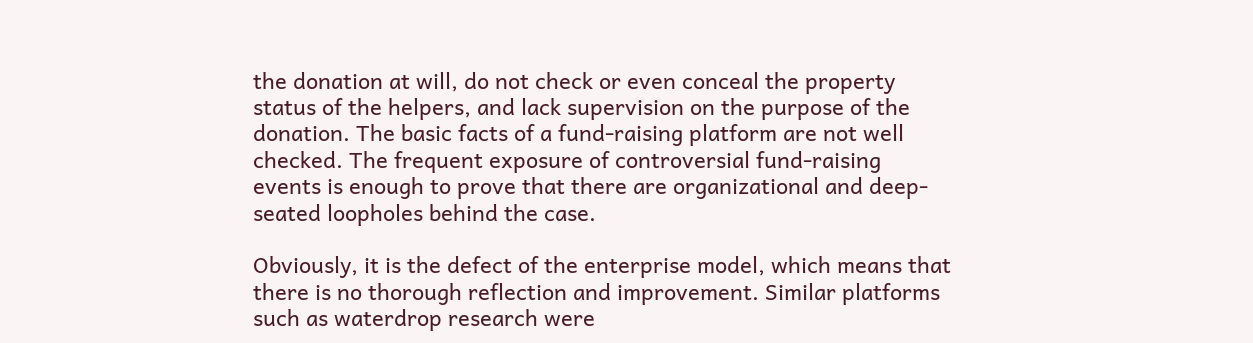the donation at will, do not check or even conceal the property status of the helpers, and lack supervision on the purpose of the donation. The basic facts of a fund-raising platform are not well checked. The frequent exposure of controversial fund-raising events is enough to prove that there are organizational and deep-seated loopholes behind the case.

Obviously, it is the defect of the enterprise model, which means that there is no thorough reflection and improvement. Similar platforms such as waterdrop research were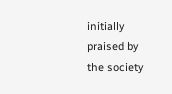initially praised by the society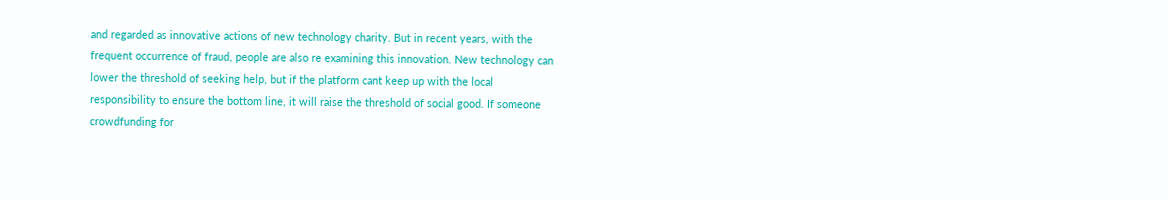and regarded as innovative actions of new technology charity. But in recent years, with the frequent occurrence of fraud, people are also re examining this innovation. New technology can lower the threshold of seeking help, but if the platform cant keep up with the local responsibility to ensure the bottom line, it will raise the threshold of social good. If someone crowdfunding for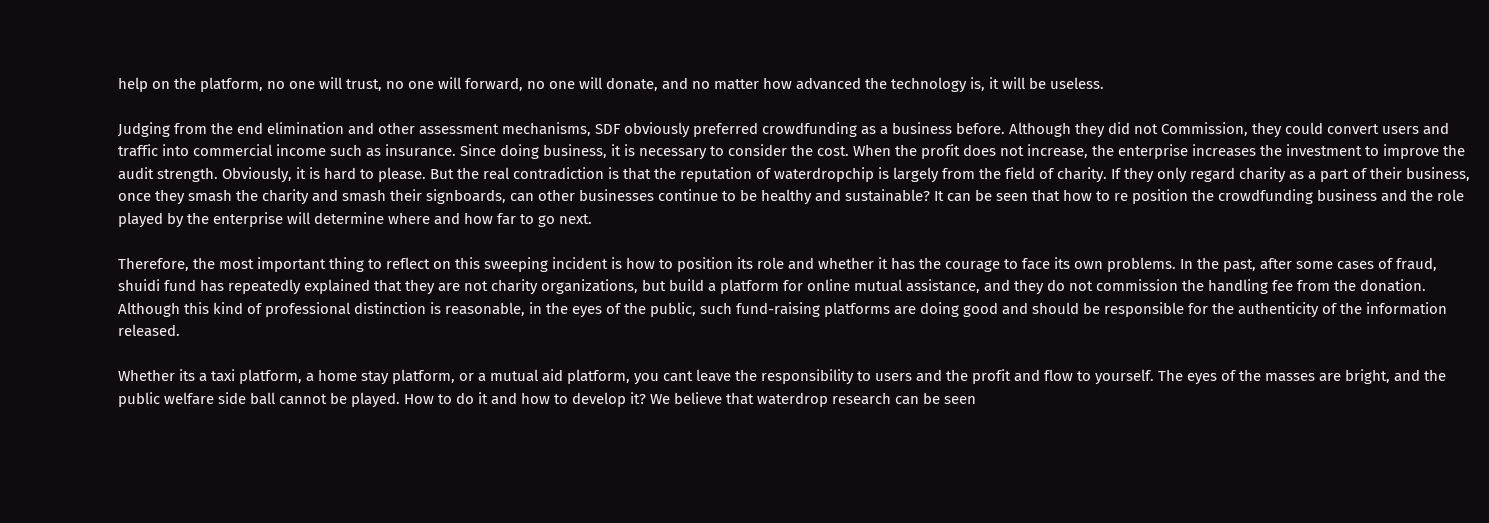help on the platform, no one will trust, no one will forward, no one will donate, and no matter how advanced the technology is, it will be useless.

Judging from the end elimination and other assessment mechanisms, SDF obviously preferred crowdfunding as a business before. Although they did not Commission, they could convert users and traffic into commercial income such as insurance. Since doing business, it is necessary to consider the cost. When the profit does not increase, the enterprise increases the investment to improve the audit strength. Obviously, it is hard to please. But the real contradiction is that the reputation of waterdropchip is largely from the field of charity. If they only regard charity as a part of their business, once they smash the charity and smash their signboards, can other businesses continue to be healthy and sustainable? It can be seen that how to re position the crowdfunding business and the role played by the enterprise will determine where and how far to go next.

Therefore, the most important thing to reflect on this sweeping incident is how to position its role and whether it has the courage to face its own problems. In the past, after some cases of fraud, shuidi fund has repeatedly explained that they are not charity organizations, but build a platform for online mutual assistance, and they do not commission the handling fee from the donation. Although this kind of professional distinction is reasonable, in the eyes of the public, such fund-raising platforms are doing good and should be responsible for the authenticity of the information released.

Whether its a taxi platform, a home stay platform, or a mutual aid platform, you cant leave the responsibility to users and the profit and flow to yourself. The eyes of the masses are bright, and the public welfare side ball cannot be played. How to do it and how to develop it? We believe that waterdrop research can be seen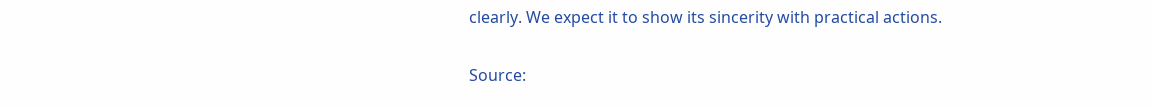clearly. We expect it to show its sincerity with practical actions.

Source: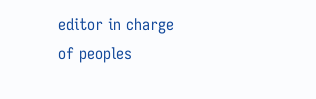editor in charge of peoples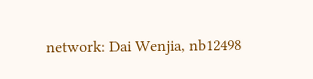network: Dai Wenjia, nb12498